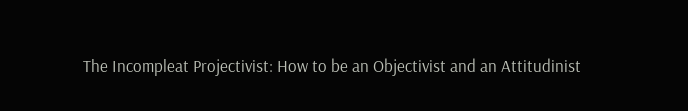The Incompleat Projectivist: How to be an Objectivist and an Attitudinist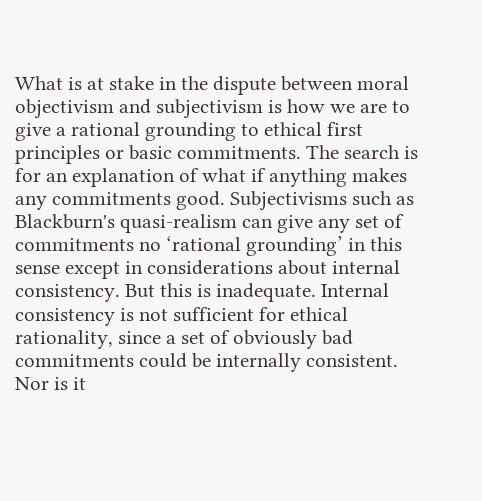What is at stake in the dispute between moral objectivism and subjectivism is how we are to give a rational grounding to ethical first principles or basic commitments. The search is for an explanation of what if anything makes any commitments good. Subjectivisms such as Blackburn's quasi-realism can give any set of commitments no ‘rational grounding’ in this sense except in considerations about internal consistency. But this is inadequate. Internal consistency is not sufficient for ethical rationality, since a set of obviously bad commitments could be internally consistent. Nor is it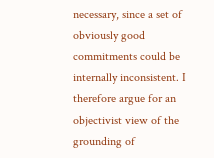necessary, since a set of obviously good commitments could be internally inconsistent. I therefore argue for an objectivist view of the grounding of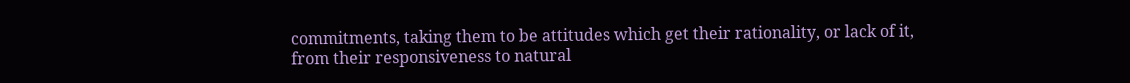commitments, taking them to be attitudes which get their rationality, or lack of it, from their responsiveness to natural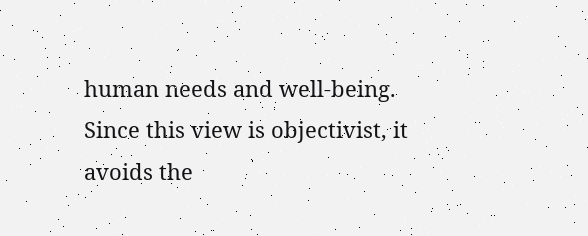human needs and well-being. Since this view is objectivist, it avoids the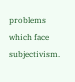problems which face subjectivism.